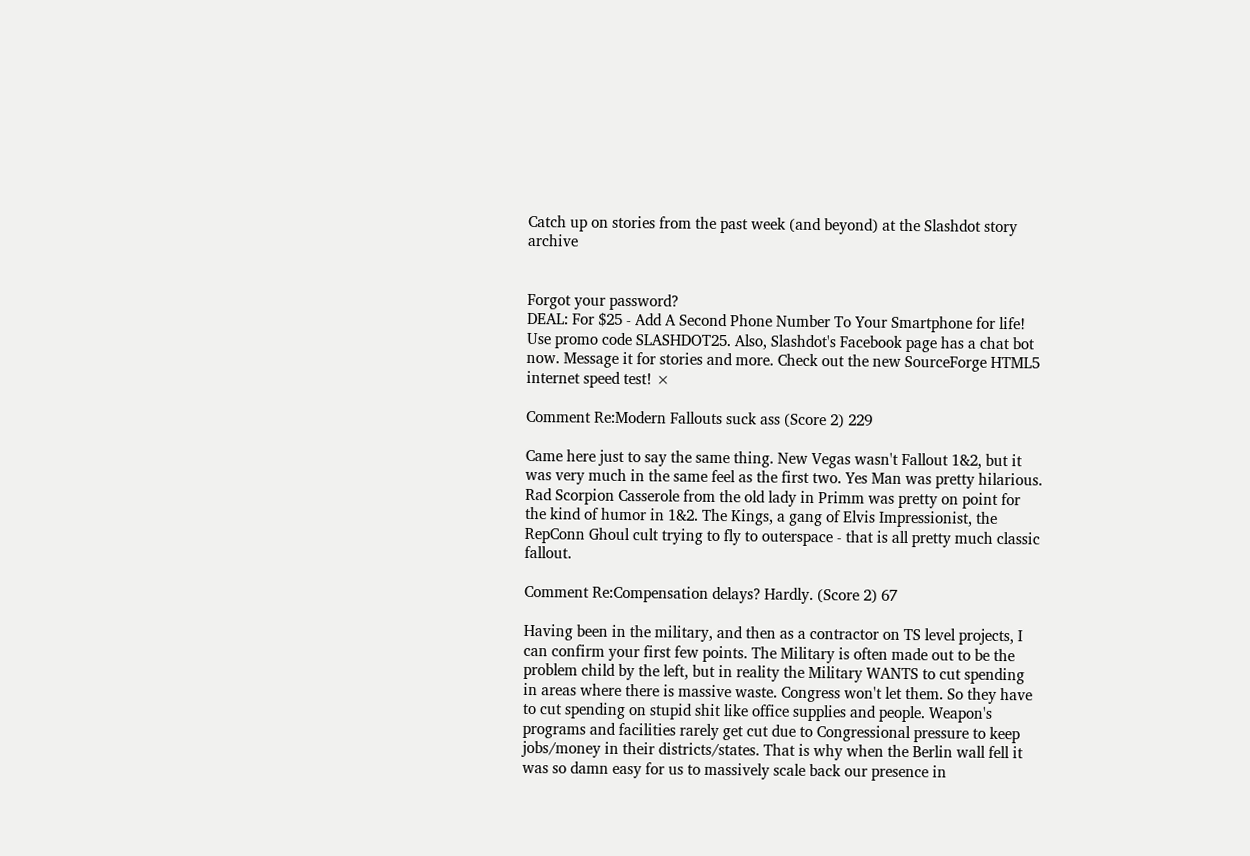Catch up on stories from the past week (and beyond) at the Slashdot story archive


Forgot your password?
DEAL: For $25 - Add A Second Phone Number To Your Smartphone for life! Use promo code SLASHDOT25. Also, Slashdot's Facebook page has a chat bot now. Message it for stories and more. Check out the new SourceForge HTML5 internet speed test! ×

Comment Re:Modern Fallouts suck ass (Score 2) 229

Came here just to say the same thing. New Vegas wasn't Fallout 1&2, but it was very much in the same feel as the first two. Yes Man was pretty hilarious. Rad Scorpion Casserole from the old lady in Primm was pretty on point for the kind of humor in 1&2. The Kings, a gang of Elvis Impressionist, the RepConn Ghoul cult trying to fly to outerspace - that is all pretty much classic fallout.

Comment Re:Compensation delays? Hardly. (Score 2) 67

Having been in the military, and then as a contractor on TS level projects, I can confirm your first few points. The Military is often made out to be the problem child by the left, but in reality the Military WANTS to cut spending in areas where there is massive waste. Congress won't let them. So they have to cut spending on stupid shit like office supplies and people. Weapon's programs and facilities rarely get cut due to Congressional pressure to keep jobs/money in their districts/states. That is why when the Berlin wall fell it was so damn easy for us to massively scale back our presence in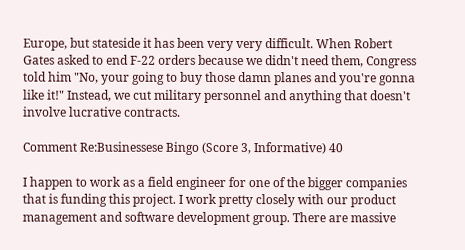Europe, but stateside it has been very very difficult. When Robert Gates asked to end F-22 orders because we didn't need them, Congress told him "No, your going to buy those damn planes and you're gonna like it!" Instead, we cut military personnel and anything that doesn't involve lucrative contracts.

Comment Re:Businessese Bingo (Score 3, Informative) 40

I happen to work as a field engineer for one of the bigger companies that is funding this project. I work pretty closely with our product management and software development group. There are massive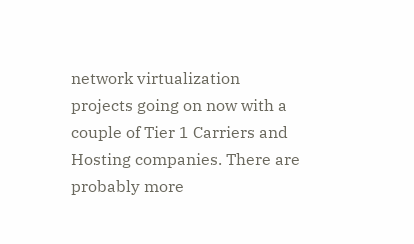network virtualization projects going on now with a couple of Tier 1 Carriers and Hosting companies. There are probably more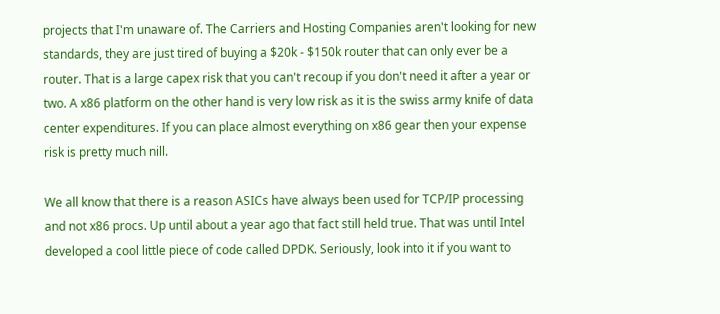projects that I'm unaware of. The Carriers and Hosting Companies aren't looking for new standards, they are just tired of buying a $20k - $150k router that can only ever be a router. That is a large capex risk that you can't recoup if you don't need it after a year or two. A x86 platform on the other hand is very low risk as it is the swiss army knife of data center expenditures. If you can place almost everything on x86 gear then your expense risk is pretty much nill.

We all know that there is a reason ASICs have always been used for TCP/IP processing and not x86 procs. Up until about a year ago that fact still held true. That was until Intel developed a cool little piece of code called DPDK. Seriously, look into it if you want to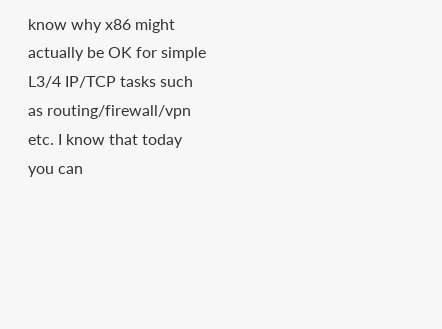know why x86 might actually be OK for simple L3/4 IP/TCP tasks such as routing/firewall/vpn etc. I know that today you can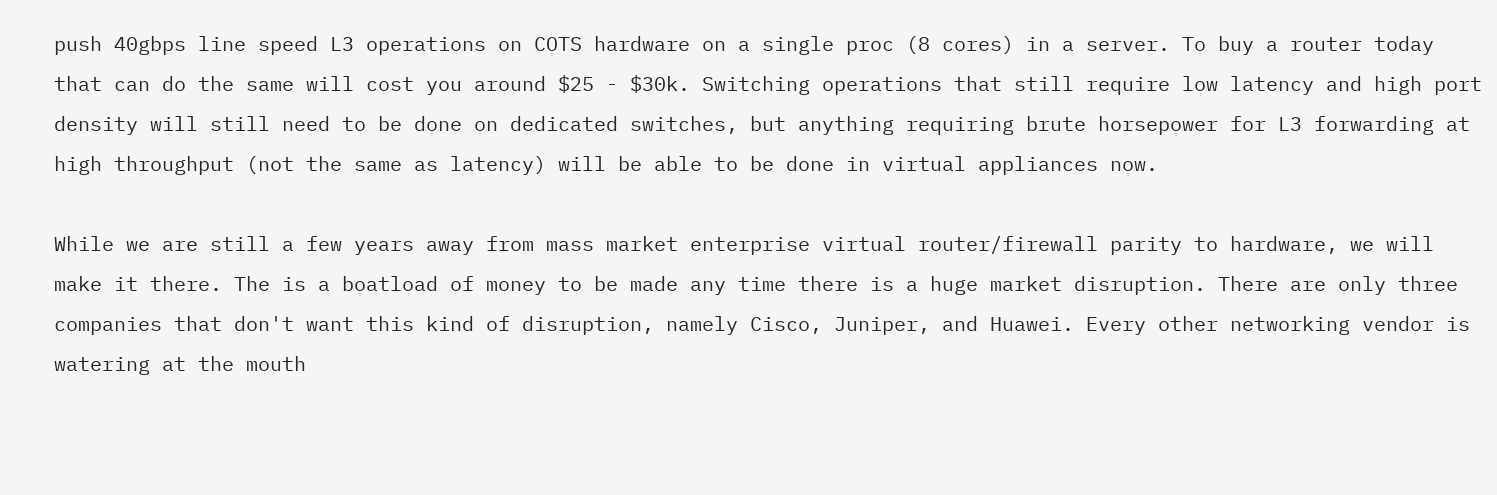push 40gbps line speed L3 operations on COTS hardware on a single proc (8 cores) in a server. To buy a router today that can do the same will cost you around $25 - $30k. Switching operations that still require low latency and high port density will still need to be done on dedicated switches, but anything requiring brute horsepower for L3 forwarding at high throughput (not the same as latency) will be able to be done in virtual appliances now.

While we are still a few years away from mass market enterprise virtual router/firewall parity to hardware, we will make it there. The is a boatload of money to be made any time there is a huge market disruption. There are only three companies that don't want this kind of disruption, namely Cisco, Juniper, and Huawei. Every other networking vendor is watering at the mouth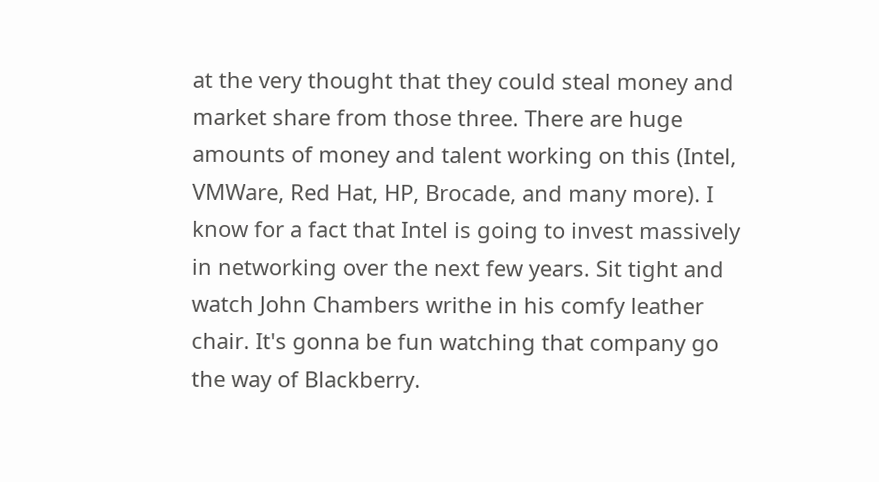at the very thought that they could steal money and market share from those three. There are huge amounts of money and talent working on this (Intel, VMWare, Red Hat, HP, Brocade, and many more). I know for a fact that Intel is going to invest massively in networking over the next few years. Sit tight and watch John Chambers writhe in his comfy leather chair. It's gonna be fun watching that company go the way of Blackberry.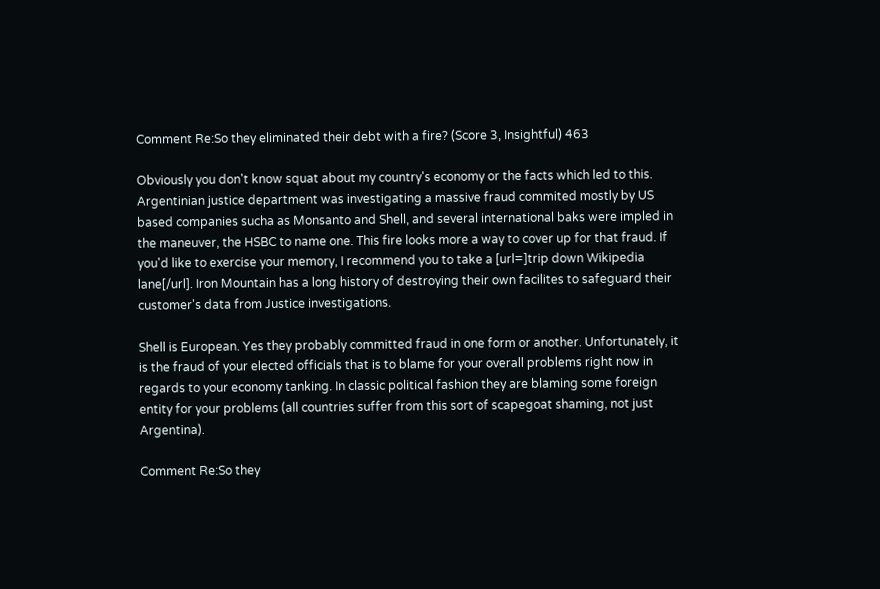Comment Re:So they eliminated their debt with a fire? (Score 3, Insightful) 463

Obviously you don't know squat about my country's economy or the facts which led to this. Argentinian justice department was investigating a massive fraud commited mostly by US based companies sucha as Monsanto and Shell, and several international baks were impled in the maneuver, the HSBC to name one. This fire looks more a way to cover up for that fraud. If you'd like to exercise your memory, I recommend you to take a [url=]trip down Wikipedia lane[/url]. Iron Mountain has a long history of destroying their own facilites to safeguard their customer's data from Justice investigations.

Shell is European. Yes they probably committed fraud in one form or another. Unfortunately, it is the fraud of your elected officials that is to blame for your overall problems right now in regards to your economy tanking. In classic political fashion they are blaming some foreign entity for your problems (all countries suffer from this sort of scapegoat shaming, not just Argentina).

Comment Re:So they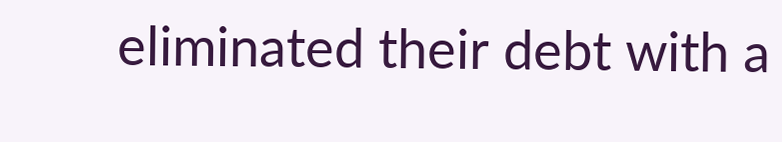eliminated their debt with a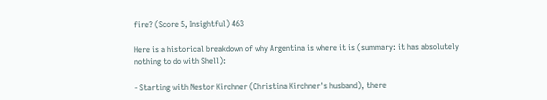fire? (Score 5, Insightful) 463

Here is a historical breakdown of why Argentina is where it is (summary: it has absolutely nothing to do with Shell):

- Starting with Nestor Kirchner (Christina Kirchner's husband), there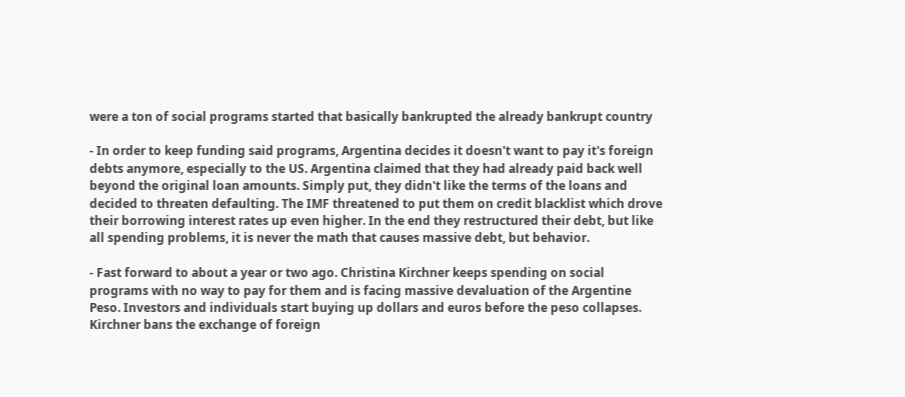were a ton of social programs started that basically bankrupted the already bankrupt country

- In order to keep funding said programs, Argentina decides it doesn't want to pay it's foreign debts anymore, especially to the US. Argentina claimed that they had already paid back well beyond the original loan amounts. Simply put, they didn't like the terms of the loans and decided to threaten defaulting. The IMF threatened to put them on credit blacklist which drove their borrowing interest rates up even higher. In the end they restructured their debt, but like all spending problems, it is never the math that causes massive debt, but behavior.

- Fast forward to about a year or two ago. Christina Kirchner keeps spending on social programs with no way to pay for them and is facing massive devaluation of the Argentine Peso. Investors and individuals start buying up dollars and euros before the peso collapses. Kirchner bans the exchange of foreign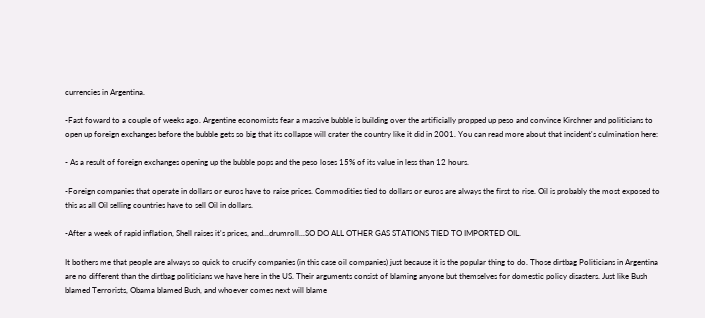currencies in Argentina.

-Fast foward to a couple of weeks ago. Argentine economists fear a massive bubble is building over the artificially propped up peso and convince Kirchner and politicians to open up foreign exchanges before the bubble gets so big that its collapse will crater the country like it did in 2001. You can read more about that incident's culmination here:

- As a result of foreign exchanges opening up the bubble pops and the peso loses 15% of its value in less than 12 hours.

-Foreign companies that operate in dollars or euros have to raise prices. Commodities tied to dollars or euros are always the first to rise. Oil is probably the most exposed to this as all Oil selling countries have to sell Oil in dollars.

-After a week of rapid inflation, Shell raises it's prices, and...drumroll...SO DO ALL OTHER GAS STATIONS TIED TO IMPORTED OIL.

It bothers me that people are always so quick to crucify companies (in this case oil companies) just because it is the popular thing to do. Those dirtbag Politicians in Argentina are no different than the dirtbag politicians we have here in the US. Their arguments consist of blaming anyone but themselves for domestic policy disasters. Just like Bush blamed Terrorists, Obama blamed Bush, and whoever comes next will blame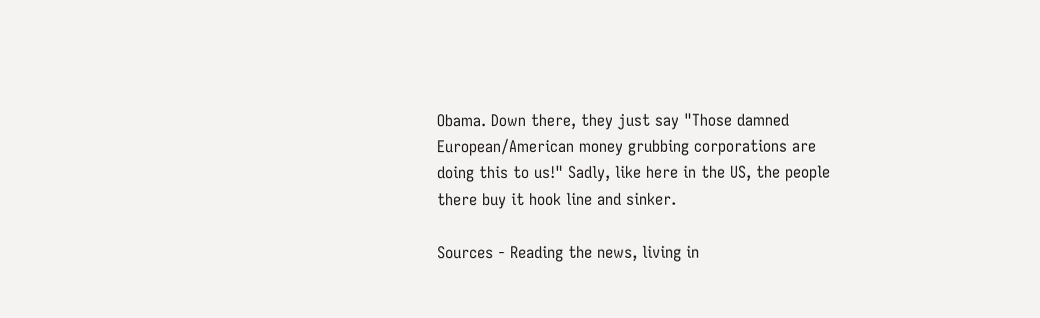Obama. Down there, they just say "Those damned European/American money grubbing corporations are doing this to us!" Sadly, like here in the US, the people there buy it hook line and sinker.

Sources - Reading the news, living in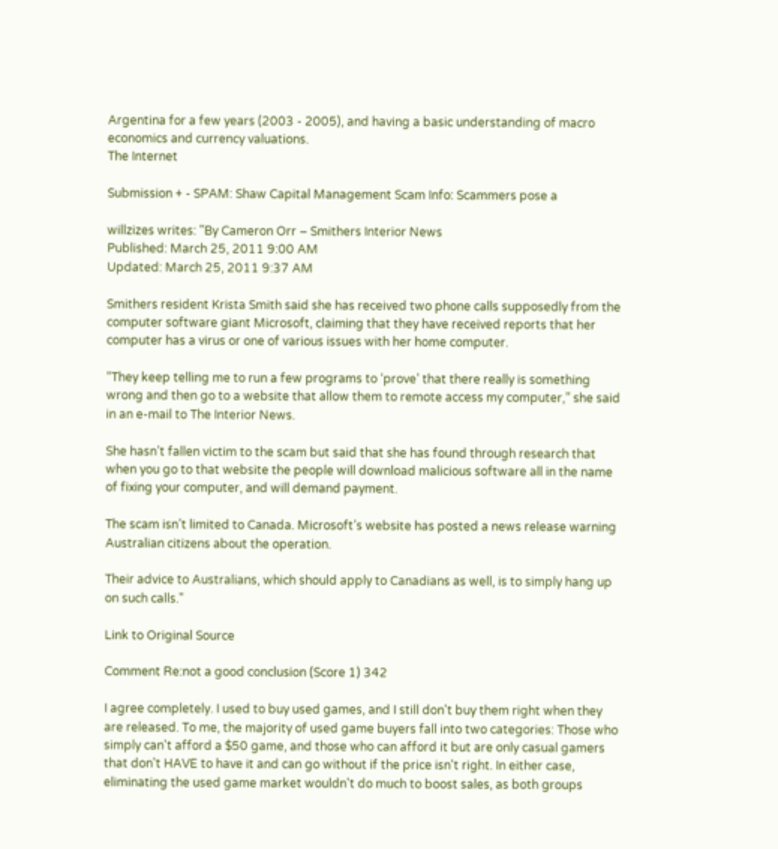Argentina for a few years (2003 - 2005), and having a basic understanding of macro economics and currency valuations.
The Internet

Submission + - SPAM: Shaw Capital Management Scam Info: Scammers pose a

willzizes writes: "By Cameron Orr – Smithers Interior News
Published: March 25, 2011 9:00 AM
Updated: March 25, 2011 9:37 AM

Smithers resident Krista Smith said she has received two phone calls supposedly from the computer software giant Microsoft, claiming that they have received reports that her computer has a virus or one of various issues with her home computer.

“They keep telling me to run a few programs to ‘prove’ that there really is something wrong and then go to a website that allow them to remote access my computer,” she said in an e-mail to The Interior News.

She hasn’t fallen victim to the scam but said that she has found through research that when you go to that website the people will download malicious software all in the name of fixing your computer, and will demand payment.

The scam isn’t limited to Canada. Microsoft’s website has posted a news release warning Australian citizens about the operation.

Their advice to Australians, which should apply to Canadians as well, is to simply hang up on such calls."

Link to Original Source

Comment Re:not a good conclusion (Score 1) 342

I agree completely. I used to buy used games, and I still don't buy them right when they are released. To me, the majority of used game buyers fall into two categories: Those who simply can't afford a $50 game, and those who can afford it but are only casual gamers that don't HAVE to have it and can go without if the price isn't right. In either case, eliminating the used game market wouldn't do much to boost sales, as both groups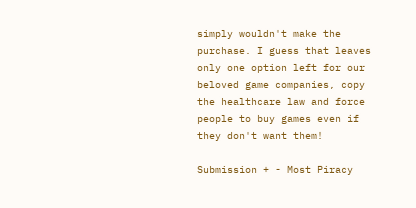simply wouldn't make the purchase. I guess that leaves only one option left for our beloved game companies, copy the healthcare law and force people to buy games even if they don't want them!

Submission + - Most Piracy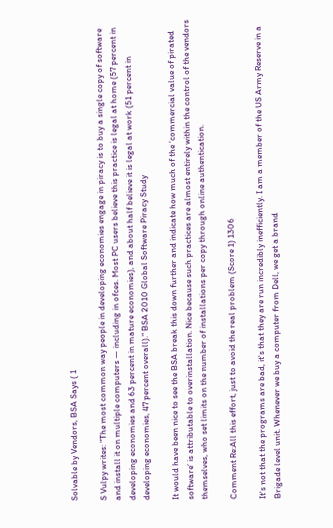Solvable by Vendors, BSA Says ( 1

S Vulpy writes: "The most common way people in developing economies engage in piracy is to buy a single copy of software and install it on multiple computers — including in ofces. Most PC users believe this practice is legal at home (57 percent in developing economies and 63 percent in mature economies), and about half believe it is legal at work (51 percent in developing economies, 47 percent overall)." BSA 2010 Global Software Piracy Study

It would have been nice to see the BSA break this down further and indicate how much of the ‘commercial value of pirated software’ is attributable to overinstallation. Nice because such practices are almost entirely within the control of the vendors themselves, who set limits on the number of installations per copy through online authentication.

Comment Re:All this effort, just to avoid the real problem (Score 1) 1306

It's not that the programs are bad, it's that they are run incredibly inefficiently. I am a member of the US Army Reserve in a Brigade level unit. Whenever we buy a computer from Dell, we get a brand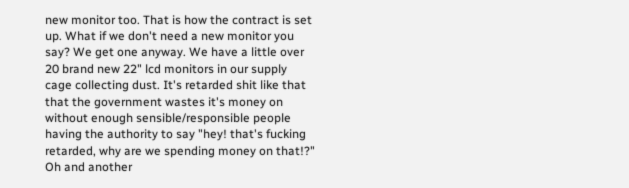new monitor too. That is how the contract is set up. What if we don't need a new monitor you say? We get one anyway. We have a little over 20 brand new 22" lcd monitors in our supply cage collecting dust. It's retarded shit like that that the government wastes it's money on without enough sensible/responsible people having the authority to say "hey! that's fucking retarded, why are we spending money on that!?" Oh and another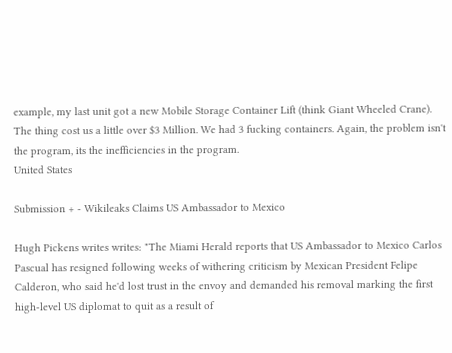example, my last unit got a new Mobile Storage Container Lift (think Giant Wheeled Crane). The thing cost us a little over $3 Million. We had 3 fucking containers. Again, the problem isn't the program, its the inefficiencies in the program.
United States

Submission + - Wikileaks Claims US Ambassador to Mexico

Hugh Pickens writes writes: "The Miami Herald reports that US Ambassador to Mexico Carlos Pascual has resigned following weeks of withering criticism by Mexican President Felipe Calderon, who said he'd lost trust in the envoy and demanded his removal marking the first high-level US diplomat to quit as a result of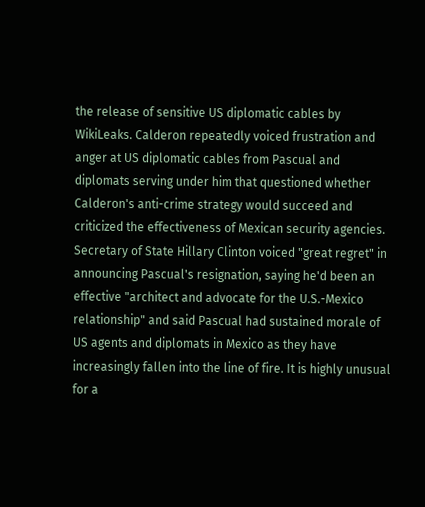the release of sensitive US diplomatic cables by WikiLeaks. Calderon repeatedly voiced frustration and anger at US diplomatic cables from Pascual and diplomats serving under him that questioned whether Calderon's anti-crime strategy would succeed and criticized the effectiveness of Mexican security agencies. Secretary of State Hillary Clinton voiced "great regret" in announcing Pascual's resignation, saying he'd been an effective "architect and advocate for the U.S.-Mexico relationship" and said Pascual had sustained morale of US agents and diplomats in Mexico as they have increasingly fallen into the line of fire. It is highly unusual for a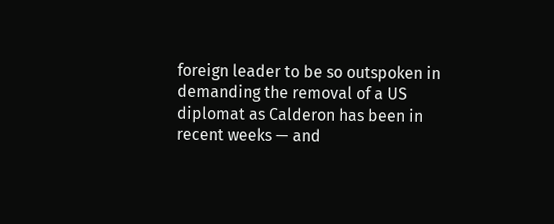foreign leader to be so outspoken in demanding the removal of a US diplomat as Calderon has been in recent weeks — and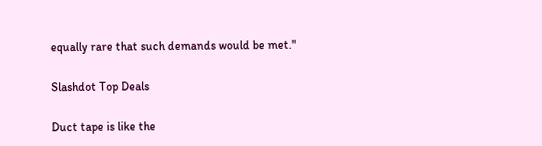equally rare that such demands would be met."

Slashdot Top Deals

Duct tape is like the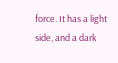force. It has a light side, and a dark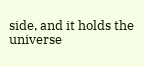side, and it holds the universe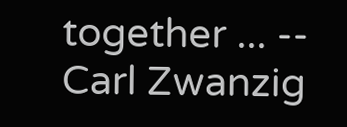together ... -- Carl Zwanzig